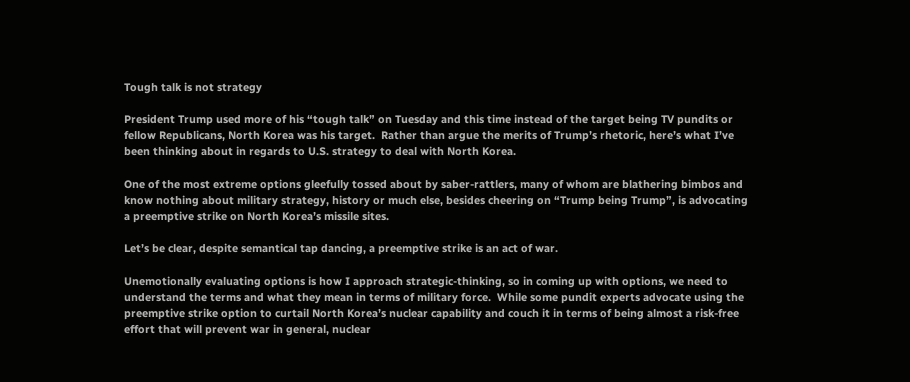Tough talk is not strategy

President Trump used more of his “tough talk” on Tuesday and this time instead of the target being TV pundits or fellow Republicans, North Korea was his target.  Rather than argue the merits of Trump’s rhetoric, here’s what I’ve been thinking about in regards to U.S. strategy to deal with North Korea.

One of the most extreme options gleefully tossed about by saber-rattlers, many of whom are blathering bimbos and know nothing about military strategy, history or much else, besides cheering on “Trump being Trump”, is advocating a preemptive strike on North Korea’s missile sites.

Let’s be clear, despite semantical tap dancing, a preemptive strike is an act of war.

Unemotionally evaluating options is how I approach strategic-thinking, so in coming up with options, we need to understand the terms and what they mean in terms of military force.  While some pundit experts advocate using the preemptive strike option to curtail North Korea’s nuclear capability and couch it in terms of being almost a risk-free effort that will prevent war in general, nuclear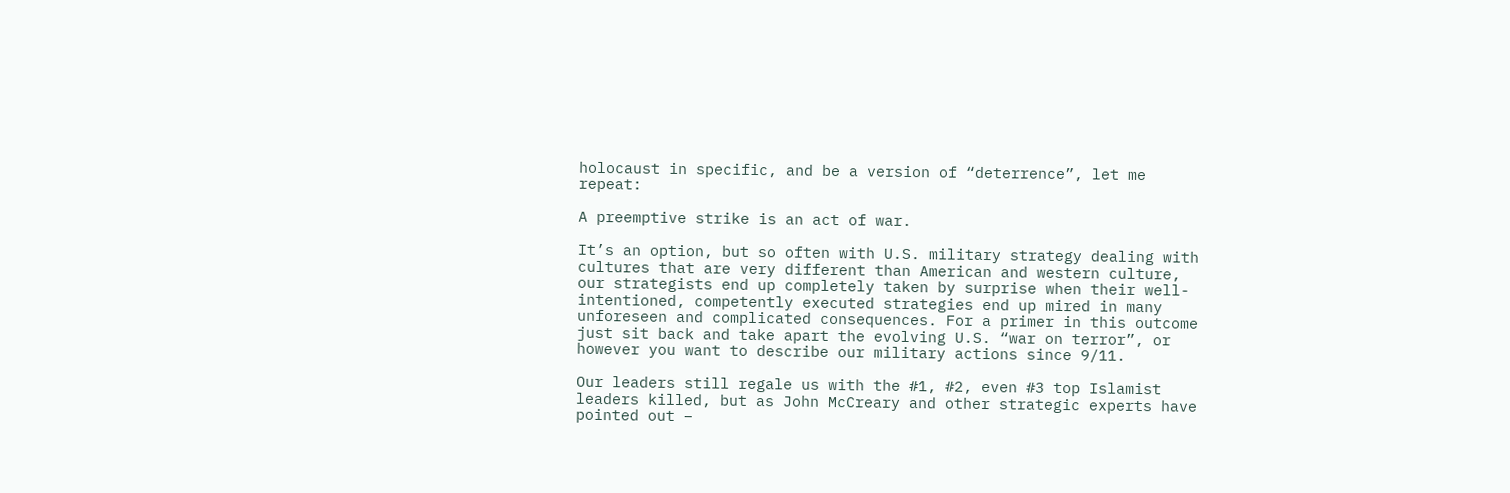holocaust in specific, and be a version of “deterrence”, let me repeat:

A preemptive strike is an act of war.

It’s an option, but so often with U.S. military strategy dealing with cultures that are very different than American and western culture, our strategists end up completely taken by surprise when their well-intentioned, competently executed strategies end up mired in many unforeseen and complicated consequences. For a primer in this outcome just sit back and take apart the evolving U.S. “war on terror”, or however you want to describe our military actions since 9/11.

Our leaders still regale us with the #1, #2, even #3 top Islamist leaders killed, but as John McCreary and other strategic experts have pointed out –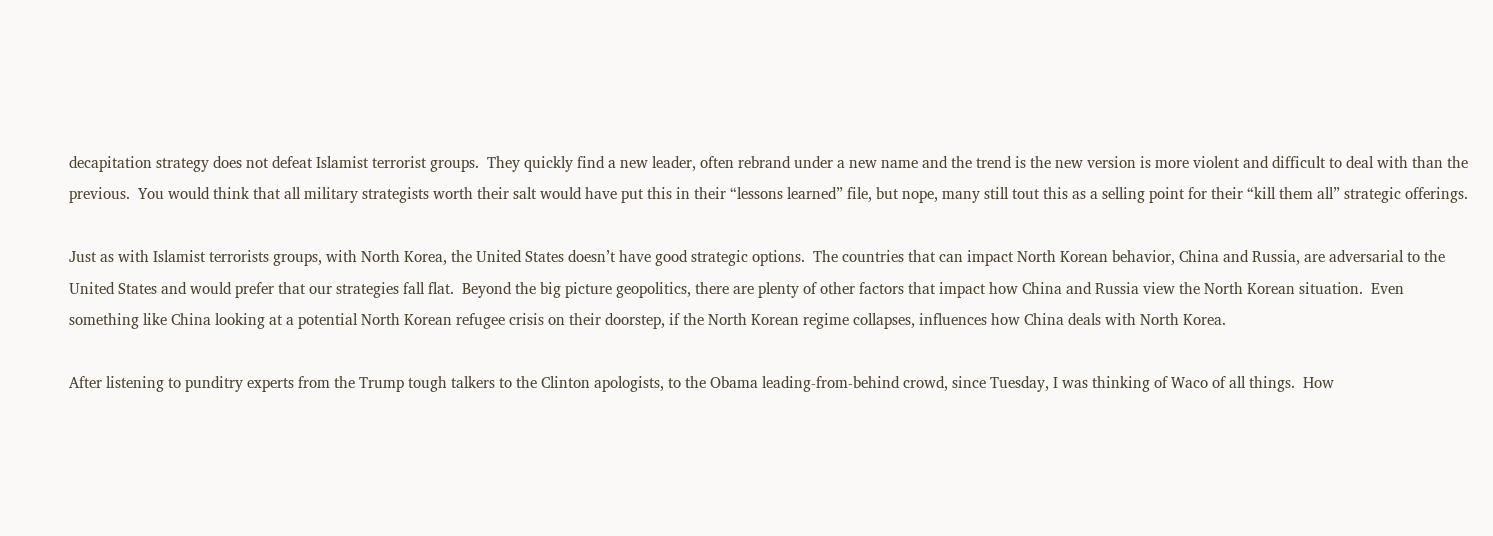decapitation strategy does not defeat Islamist terrorist groups.  They quickly find a new leader, often rebrand under a new name and the trend is the new version is more violent and difficult to deal with than the previous.  You would think that all military strategists worth their salt would have put this in their “lessons learned” file, but nope, many still tout this as a selling point for their “kill them all” strategic offerings.

Just as with Islamist terrorists groups, with North Korea, the United States doesn’t have good strategic options.  The countries that can impact North Korean behavior, China and Russia, are adversarial to the United States and would prefer that our strategies fall flat.  Beyond the big picture geopolitics, there are plenty of other factors that impact how China and Russia view the North Korean situation.  Even something like China looking at a potential North Korean refugee crisis on their doorstep, if the North Korean regime collapses, influences how China deals with North Korea.

After listening to punditry experts from the Trump tough talkers to the Clinton apologists, to the Obama leading-from-behind crowd, since Tuesday, I was thinking of Waco of all things.  How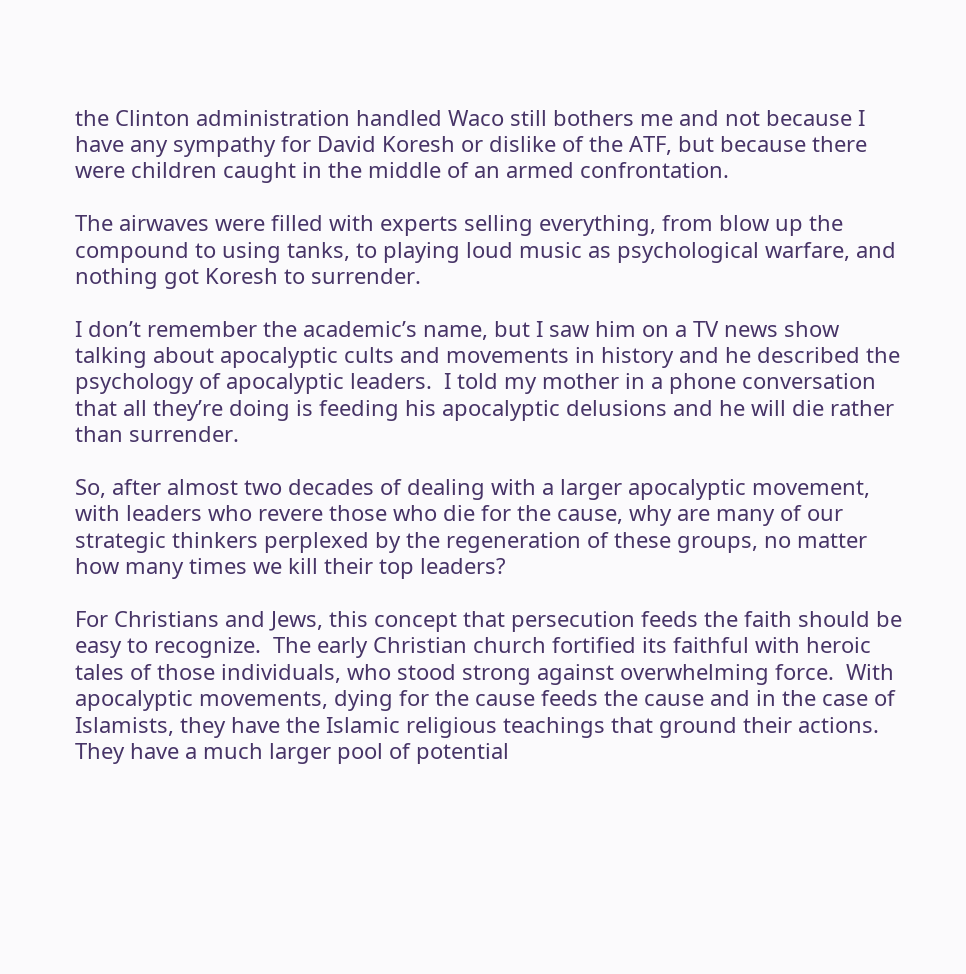the Clinton administration handled Waco still bothers me and not because I have any sympathy for David Koresh or dislike of the ATF, but because there were children caught in the middle of an armed confrontation.

The airwaves were filled with experts selling everything, from blow up the compound to using tanks, to playing loud music as psychological warfare, and nothing got Koresh to surrender.

I don’t remember the academic’s name, but I saw him on a TV news show talking about apocalyptic cults and movements in history and he described the psychology of apocalyptic leaders.  I told my mother in a phone conversation that all they’re doing is feeding his apocalyptic delusions and he will die rather than surrender.

So, after almost two decades of dealing with a larger apocalyptic movement, with leaders who revere those who die for the cause, why are many of our strategic thinkers perplexed by the regeneration of these groups, no matter how many times we kill their top leaders?

For Christians and Jews, this concept that persecution feeds the faith should be easy to recognize.  The early Christian church fortified its faithful with heroic tales of those individuals, who stood strong against overwhelming force.  With apocalyptic movements, dying for the cause feeds the cause and in the case of  Islamists, they have the Islamic religious teachings that ground their actions.  They have a much larger pool of potential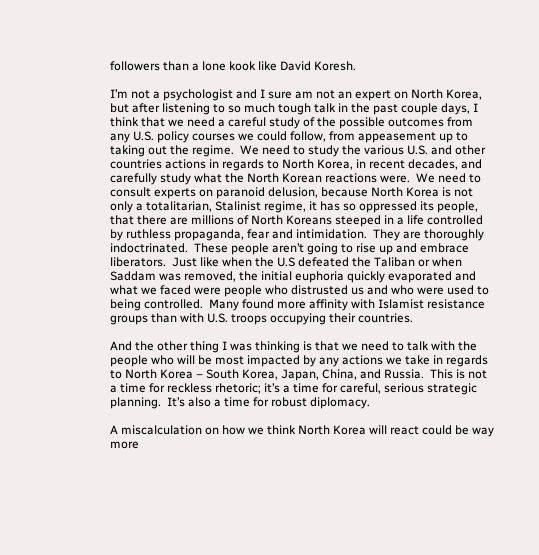followers than a lone kook like David Koresh.

I’m not a psychologist and I sure am not an expert on North Korea, but after listening to so much tough talk in the past couple days, I think that we need a careful study of the possible outcomes from any U.S. policy courses we could follow, from appeasement up to taking out the regime.  We need to study the various U.S. and other countries actions in regards to North Korea, in recent decades, and carefully study what the North Korean reactions were.  We need to consult experts on paranoid delusion, because North Korea is not only a totalitarian, Stalinist regime, it has so oppressed its people, that there are millions of North Koreans steeped in a life controlled by ruthless propaganda, fear and intimidation.  They are thoroughly indoctrinated.  These people aren’t going to rise up and embrace liberators.  Just like when the U.S defeated the Taliban or when Saddam was removed, the initial euphoria quickly evaporated and what we faced were people who distrusted us and who were used to being controlled.  Many found more affinity with Islamist resistance groups than with U.S. troops occupying their countries.

And the other thing I was thinking is that we need to talk with the people who will be most impacted by any actions we take in regards to North Korea – South Korea, Japan, China, and Russia.  This is not a time for reckless rhetoric; it’s a time for careful, serious strategic planning.  It’s also a time for robust diplomacy.

A miscalculation on how we think North Korea will react could be way more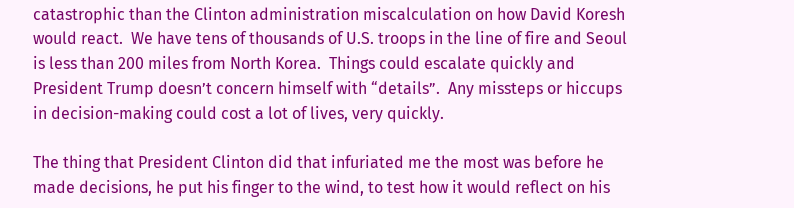catastrophic than the Clinton administration miscalculation on how David Koresh would react.  We have tens of thousands of U.S. troops in the line of fire and Seoul is less than 200 miles from North Korea.  Things could escalate quickly and President Trump doesn’t concern himself with “details”.  Any missteps or hiccups in decision-making could cost a lot of lives, very quickly.

The thing that President Clinton did that infuriated me the most was before he made decisions, he put his finger to the wind, to test how it would reflect on his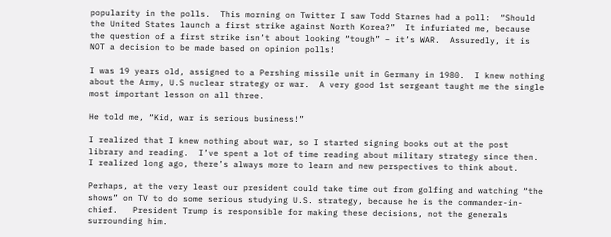popularity in the polls.  This morning on Twitter I saw Todd Starnes had a poll:  “Should the United States launch a first strike against North Korea?”  It infuriated me, because the question of a first strike isn’t about looking “tough” – it’s WAR.  Assuredly, it is NOT a decision to be made based on opinion polls!

I was 19 years old, assigned to a Pershing missile unit in Germany in 1980.  I knew nothing about the Army, U.S nuclear strategy or war.  A very good 1st sergeant taught me the single most important lesson on all three.

He told me, “Kid, war is serious business!”

I realized that I knew nothing about war, so I started signing books out at the post library and reading.  I’ve spent a lot of time reading about military strategy since then. I realized long ago, there’s always more to learn and new perspectives to think about.

Perhaps, at the very least our president could take time out from golfing and watching “the shows” on TV to do some serious studying U.S. strategy, because he is the commander-in-chief.   President Trump is responsible for making these decisions, not the generals surrounding him.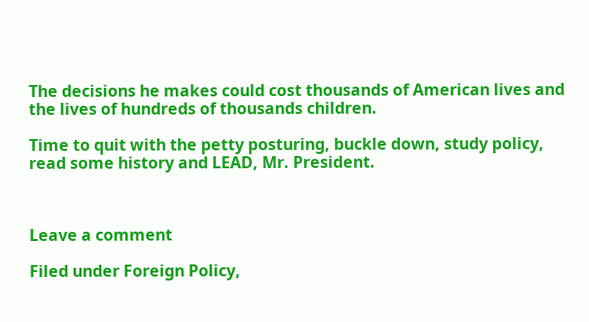The decisions he makes could cost thousands of American lives and the lives of hundreds of thousands children.

Time to quit with the petty posturing, buckle down, study policy, read some history and LEAD, Mr. President.



Leave a comment

Filed under Foreign Policy,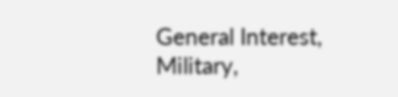General Interest, Military,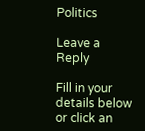Politics

Leave a Reply

Fill in your details below or click an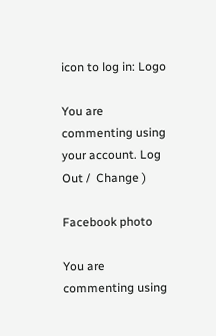icon to log in: Logo

You are commenting using your account. Log Out /  Change )

Facebook photo

You are commenting using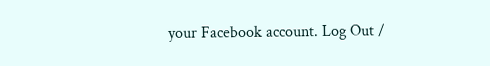your Facebook account. Log Out /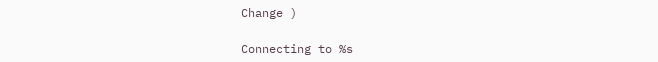Change )

Connecting to %s